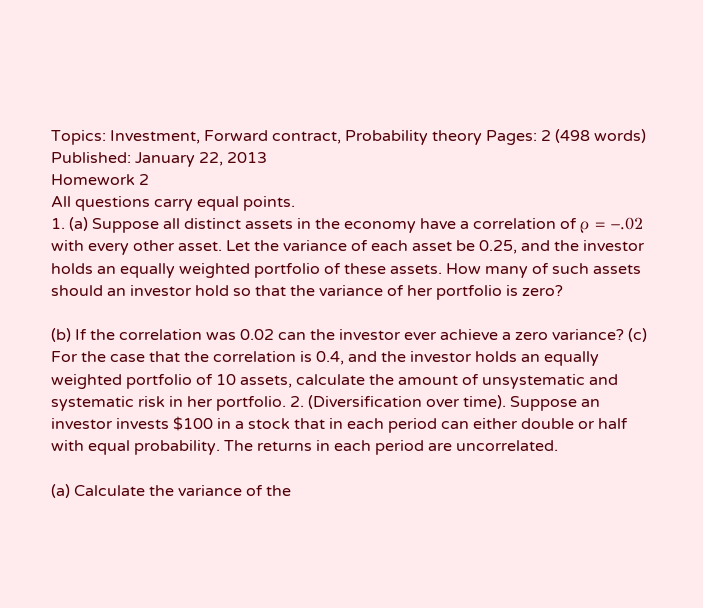Topics: Investment, Forward contract, Probability theory Pages: 2 (498 words) Published: January 22, 2013
Homework 2
All questions carry equal points.
1. (a) Suppose all distinct assets in the economy have a correlation of ρ = −.02 with every other asset. Let the variance of each asset be 0.25, and the investor holds an equally weighted portfolio of these assets. How many of such assets should an investor hold so that the variance of her portfolio is zero?

(b) If the correlation was 0.02 can the investor ever achieve a zero variance? (c) For the case that the correlation is 0.4, and the investor holds an equally weighted portfolio of 10 assets, calculate the amount of unsystematic and systematic risk in her portfolio. 2. (Diversification over time). Suppose an investor invests $100 in a stock that in each period can either double or half with equal probability. The returns in each period are uncorrelated.

(a) Calculate the variance of the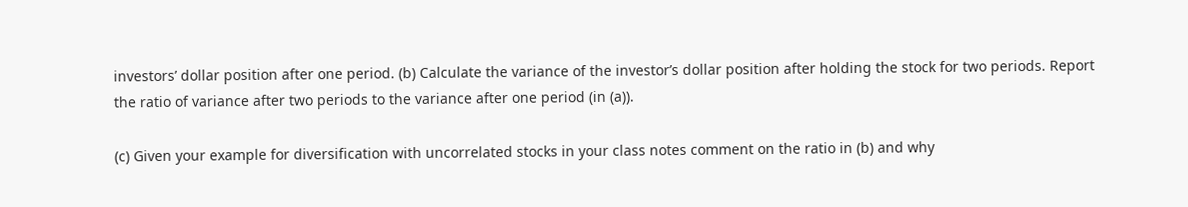investors’ dollar position after one period. (b) Calculate the variance of the investor’s dollar position after holding the stock for two periods. Report the ratio of variance after two periods to the variance after one period (in (a)).

(c) Given your example for diversification with uncorrelated stocks in your class notes comment on the ratio in (b) and why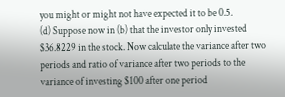you might or might not have expected it to be 0.5.
(d) Suppose now in (b) that the investor only invested $36.8229 in the stock. Now calculate the variance after two periods and ratio of variance after two periods to the variance of investing $100 after one period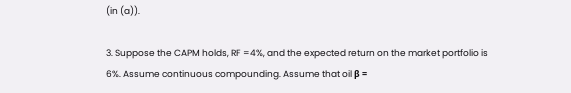(in (a)).

3. Suppose the CAPM holds, RF =4%, and the expected return on the market portfolio is 6%. Assume continuous compounding. Assume that oil β =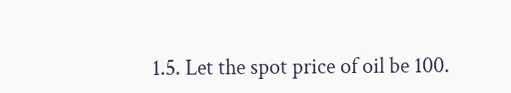1.5. Let the spot price of oil be 100.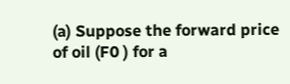(a) Suppose the forward price of oil (F0 ) for a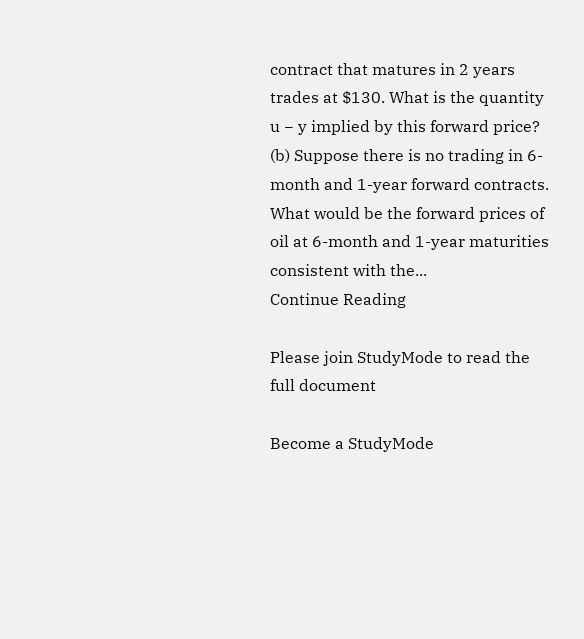contract that matures in 2 years trades at $130. What is the quantity u − y implied by this forward price?
(b) Suppose there is no trading in 6-month and 1-year forward contracts. What would be the forward prices of oil at 6-month and 1-year maturities consistent with the...
Continue Reading

Please join StudyMode to read the full document

Become a StudyMode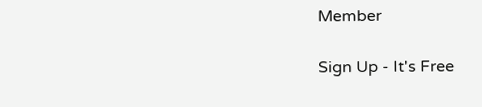Member

Sign Up - It's Free